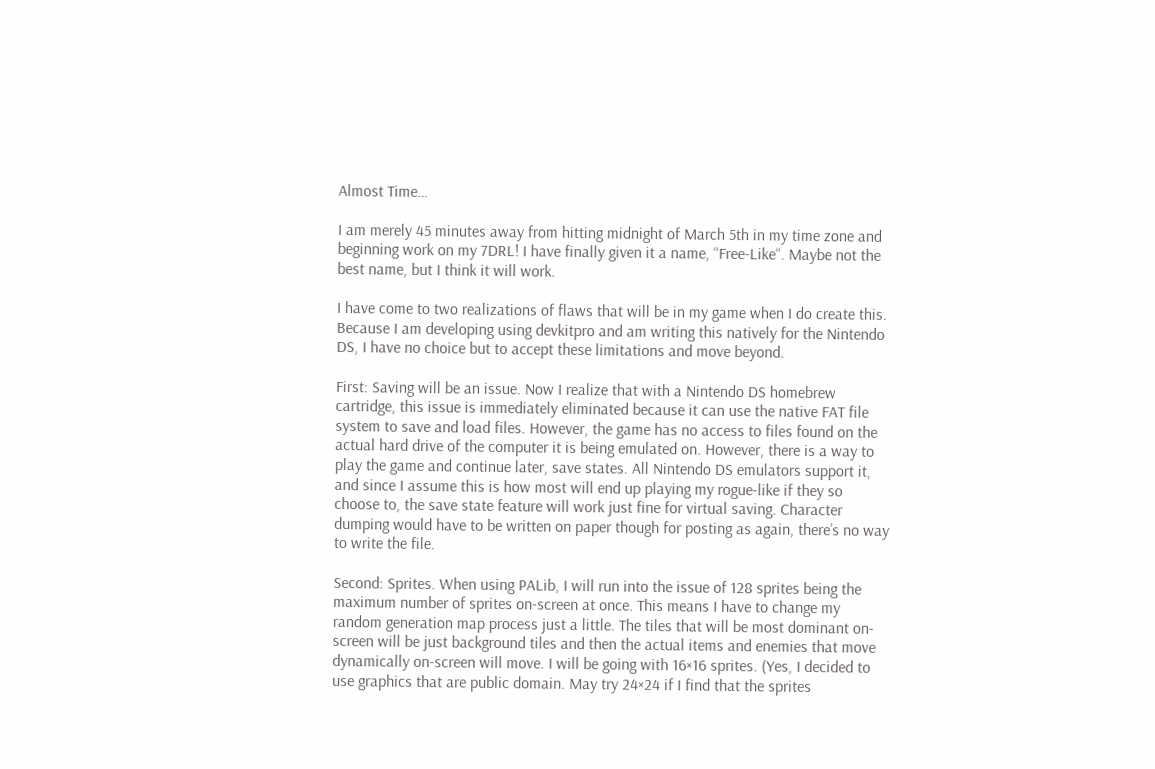Almost Time…

I am merely 45 minutes away from hitting midnight of March 5th in my time zone and beginning work on my 7DRL! I have finally given it a name, “Free-Like“. Maybe not the best name, but I think it will work.

I have come to two realizations of flaws that will be in my game when I do create this. Because I am developing using devkitpro and am writing this natively for the Nintendo DS, I have no choice but to accept these limitations and move beyond.

First: Saving will be an issue. Now I realize that with a Nintendo DS homebrew cartridge, this issue is immediately eliminated because it can use the native FAT file system to save and load files. However, the game has no access to files found on the actual hard drive of the computer it is being emulated on. However, there is a way to play the game and continue later, save states. All Nintendo DS emulators support it, and since I assume this is how most will end up playing my rogue-like if they so choose to, the save state feature will work just fine for virtual saving. Character dumping would have to be written on paper though for posting as again, there’s no way to write the file.

Second: Sprites. When using PALib, I will run into the issue of 128 sprites being the maximum number of sprites on-screen at once. This means I have to change my random generation map process just a little. The tiles that will be most dominant on-screen will be just background tiles and then the actual items and enemies that move dynamically on-screen will move. I will be going with 16×16 sprites. (Yes, I decided to use graphics that are public domain. May try 24×24 if I find that the sprites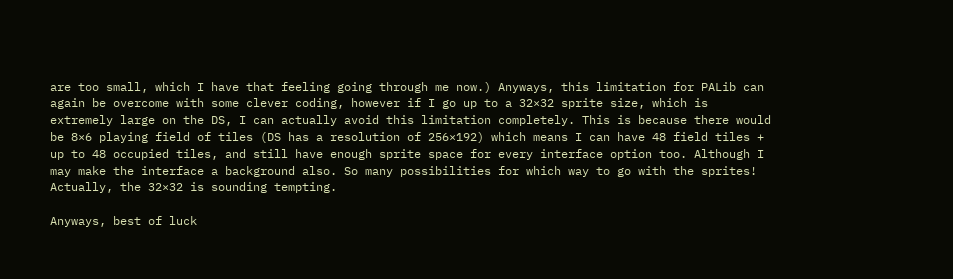are too small, which I have that feeling going through me now.) Anyways, this limitation for PALib can again be overcome with some clever coding, however if I go up to a 32×32 sprite size, which is extremely large on the DS, I can actually avoid this limitation completely. This is because there would be 8×6 playing field of tiles (DS has a resolution of 256×192) which means I can have 48 field tiles + up to 48 occupied tiles, and still have enough sprite space for every interface option too. Although I may make the interface a background also. So many possibilities for which way to go with the sprites! Actually, the 32×32 is sounding tempting.

Anyways, best of luck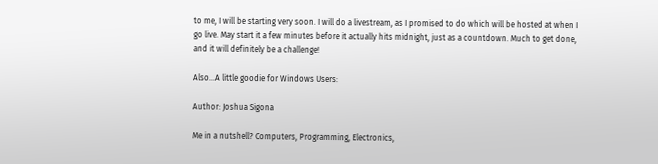to me, I will be starting very soon. I will do a livestream, as I promised to do which will be hosted at when I go live. May start it a few minutes before it actually hits midnight, just as a countdown. Much to get done, and it will definitely be a challenge!

Also…A little goodie for Windows Users:

Author: Joshua Sigona

Me in a nutshell? Computers, Programming, Electronics,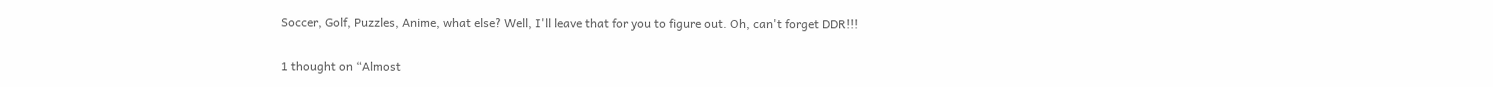Soccer, Golf, Puzzles, Anime, what else? Well, I'll leave that for you to figure out. Oh, can't forget DDR!!!

1 thought on “Almost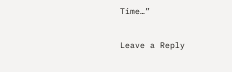Time…”

Leave a Reply